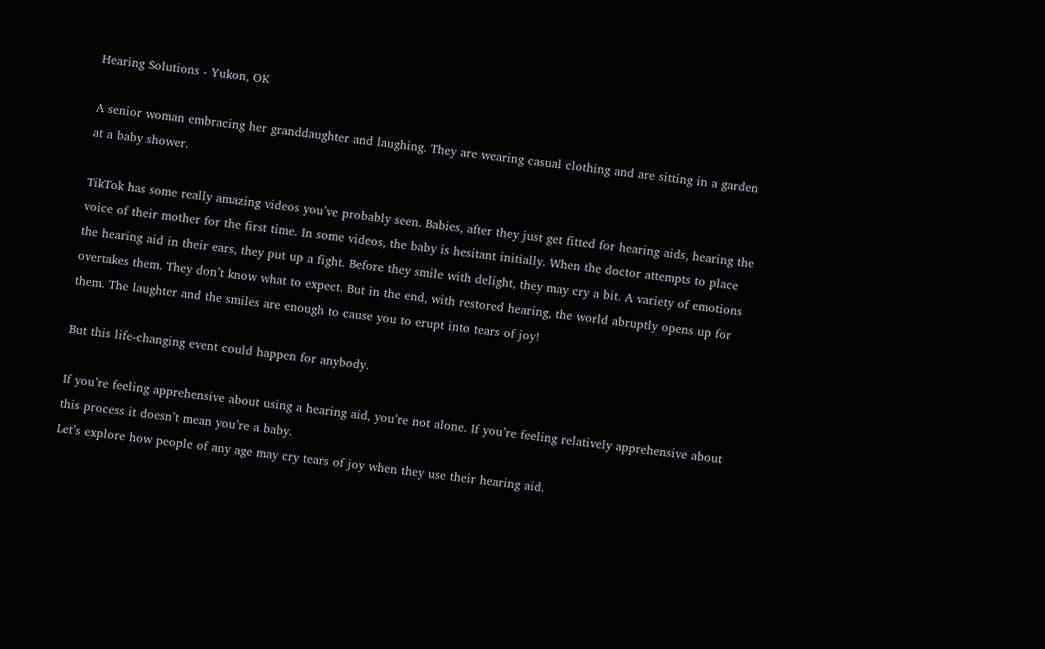Hearing Solutions - Yukon, OK

A senior woman embracing her granddaughter and laughing. They are wearing casual clothing and are sitting in a garden at a baby shower.

TikTok has some really amazing videos you’ve probably seen. Babies, after they just get fitted for hearing aids, hearing the voice of their mother for the first time. In some videos, the baby is hesitant initially. When the doctor attempts to place the hearing aid in their ears, they put up a fight. Before they smile with delight, they may cry a bit. A variety of emotions overtakes them. They don’t know what to expect. But in the end, with restored hearing, the world abruptly opens up for them. The laughter and the smiles are enough to cause you to erupt into tears of joy!

But this life-changing event could happen for anybody.

If you’re feeling apprehensive about using a hearing aid, you’re not alone. If you’re feeling relatively apprehensive about this process it doesn’t mean you’re a baby.
Let’s explore how people of any age may cry tears of joy when they use their hearing aid.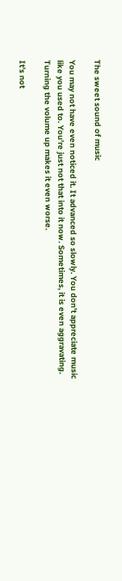The sweet sound of music

You may not have even noticed it. It advanced so slowly. You don’t appreciate music like you used to. You’re just not that into it now. Sometimes, it is even aggravating. Turning the volume up makes it even worse.

It’s not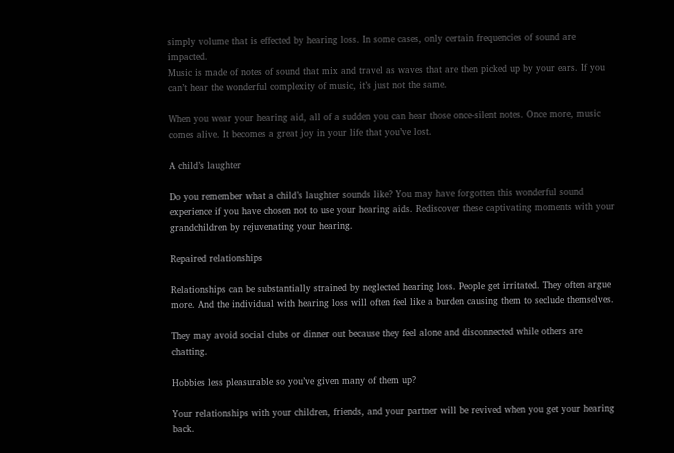simply volume that is effected by hearing loss. In some cases, only certain frequencies of sound are impacted.
Music is made of notes of sound that mix and travel as waves that are then picked up by your ears. If you can’t hear the wonderful complexity of music, it’s just not the same.

When you wear your hearing aid, all of a sudden you can hear those once-silent notes. Once more, music comes alive. It becomes a great joy in your life that you’ve lost.

A child’s laughter

Do you remember what a child’s laughter sounds like? You may have forgotten this wonderful sound experience if you have chosen not to use your hearing aids. Rediscover these captivating moments with your grandchildren by rejuvenating your hearing.

Repaired relationships

Relationships can be substantially strained by neglected hearing loss. People get irritated. They often argue more. And the individual with hearing loss will often feel like a burden causing them to seclude themselves.

They may avoid social clubs or dinner out because they feel alone and disconnected while others are chatting.

Hobbies less pleasurable so you’ve given many of them up?

Your relationships with your children, friends, and your partner will be revived when you get your hearing back.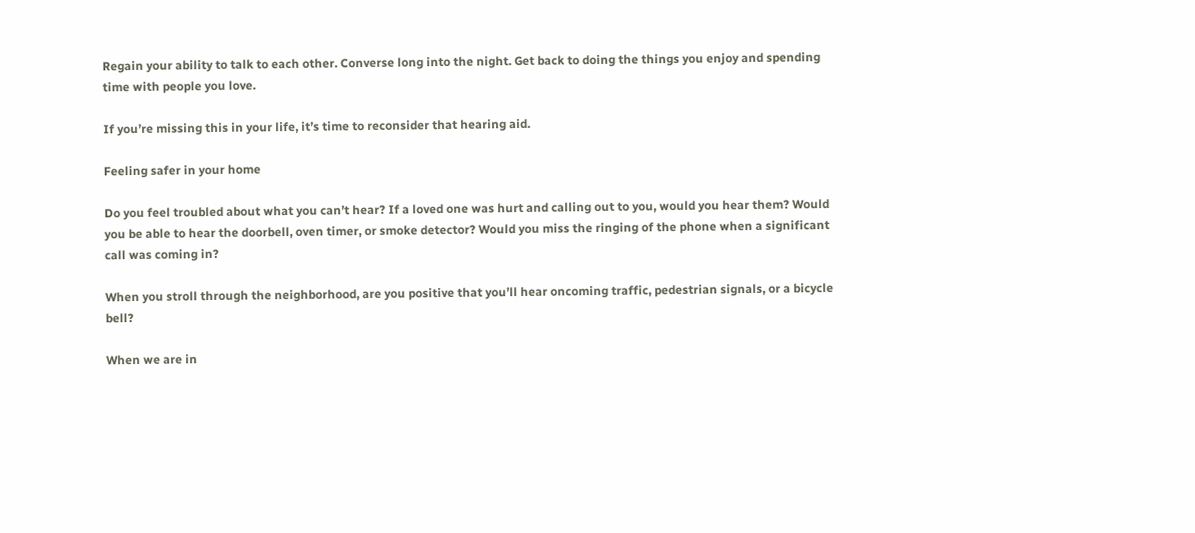Regain your ability to talk to each other. Converse long into the night. Get back to doing the things you enjoy and spending time with people you love.

If you’re missing this in your life, it’s time to reconsider that hearing aid.

Feeling safer in your home

Do you feel troubled about what you can’t hear? If a loved one was hurt and calling out to you, would you hear them? Would you be able to hear the doorbell, oven timer, or smoke detector? Would you miss the ringing of the phone when a significant call was coming in?

When you stroll through the neighborhood, are you positive that you’ll hear oncoming traffic, pedestrian signals, or a bicycle bell?

When we are in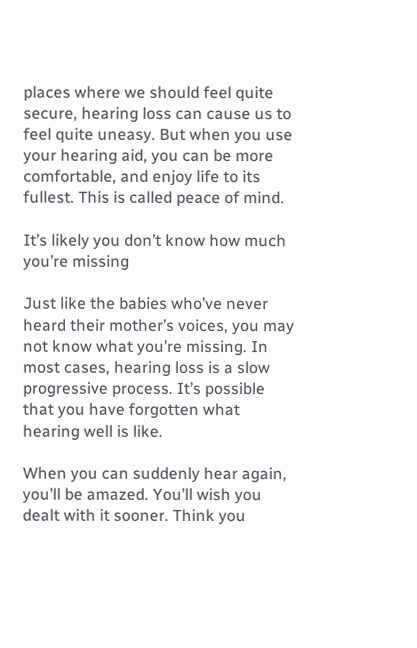places where we should feel quite secure, hearing loss can cause us to feel quite uneasy. But when you use your hearing aid, you can be more comfortable, and enjoy life to its fullest. This is called peace of mind.

It’s likely you don’t know how much you’re missing

Just like the babies who’ve never heard their mother’s voices, you may not know what you’re missing. In most cases, hearing loss is a slow progressive process. It’s possible that you have forgotten what hearing well is like.

When you can suddenly hear again, you’ll be amazed. You’ll wish you dealt with it sooner. Think you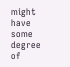might have some degree of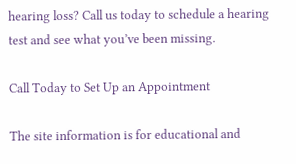hearing loss? Call us today to schedule a hearing test and see what you’ve been missing.

Call Today to Set Up an Appointment

The site information is for educational and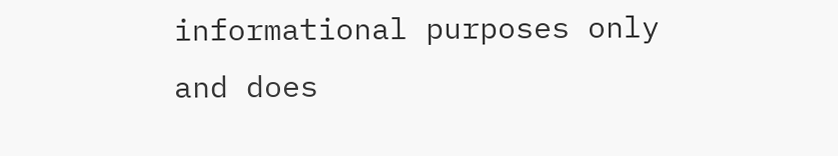informational purposes only and does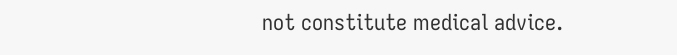not constitute medical advice.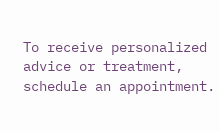To receive personalized advice or treatment, schedule an appointment.